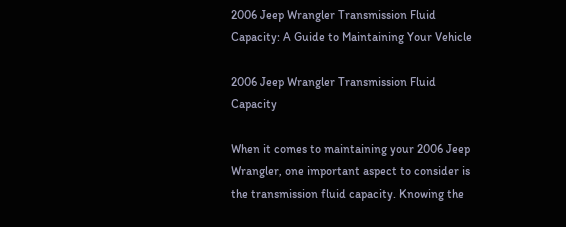2006 Jeep Wrangler Transmission Fluid Capacity: A Guide to Maintaining Your Vehicle

2006 Jeep Wrangler Transmission Fluid Capacity

When it comes to maintaining your 2006 Jeep Wrangler, one important aspect to consider is the transmission fluid capacity. Knowing the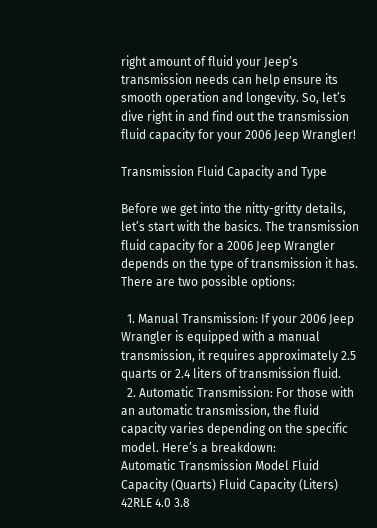right amount of fluid your Jeep’s transmission needs can help ensure its smooth operation and longevity. So, let’s dive right in and find out the transmission fluid capacity for your 2006 Jeep Wrangler!

Transmission Fluid Capacity and Type

Before we get into the nitty-gritty details, let’s start with the basics. The transmission fluid capacity for a 2006 Jeep Wrangler depends on the type of transmission it has. There are two possible options:

  1. Manual Transmission: If your 2006 Jeep Wrangler is equipped with a manual transmission, it requires approximately 2.5 quarts or 2.4 liters of transmission fluid.
  2. Automatic Transmission: For those with an automatic transmission, the fluid capacity varies depending on the specific model. Here’s a breakdown:
Automatic Transmission Model Fluid Capacity (Quarts) Fluid Capacity (Liters)
42RLE 4.0 3.8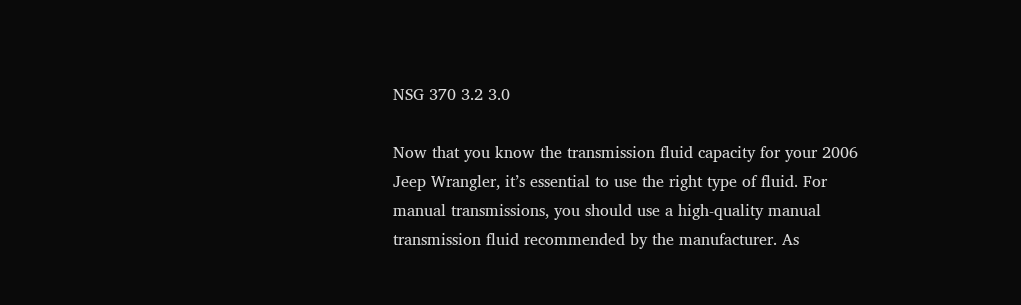NSG 370 3.2 3.0

Now that you know the transmission fluid capacity for your 2006 Jeep Wrangler, it’s essential to use the right type of fluid. For manual transmissions, you should use a high-quality manual transmission fluid recommended by the manufacturer. As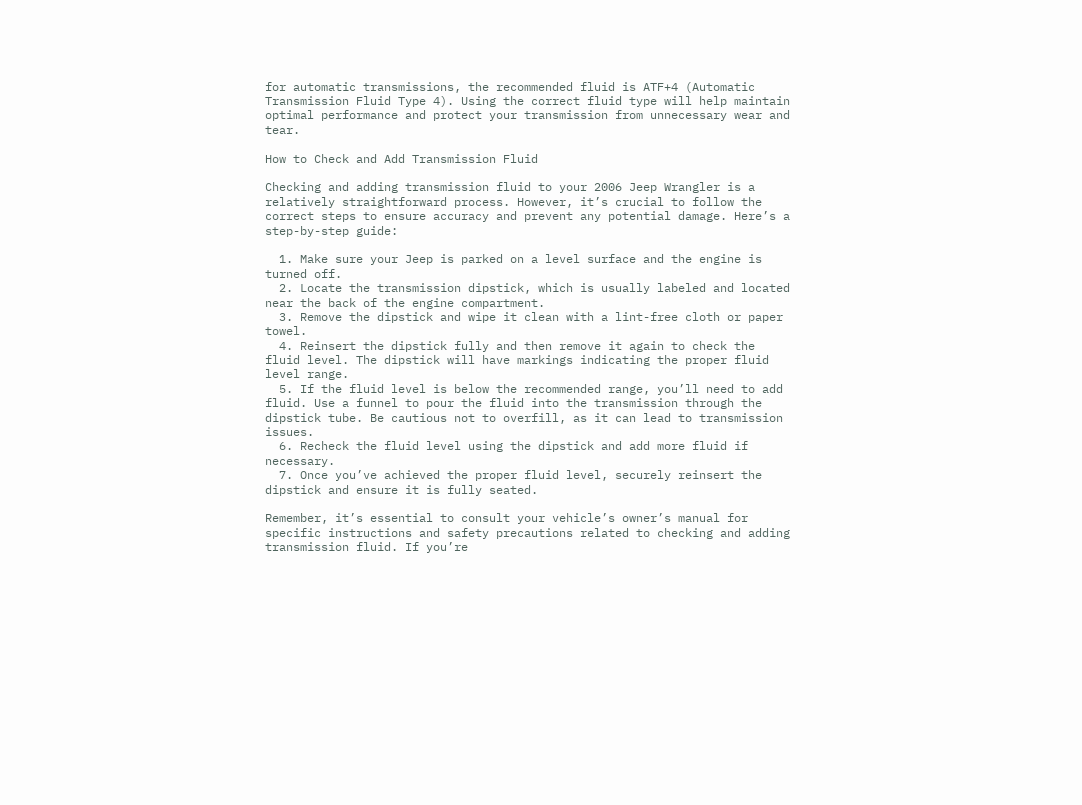for automatic transmissions, the recommended fluid is ATF+4 (Automatic Transmission Fluid Type 4). Using the correct fluid type will help maintain optimal performance and protect your transmission from unnecessary wear and tear.

How to Check and Add Transmission Fluid

Checking and adding transmission fluid to your 2006 Jeep Wrangler is a relatively straightforward process. However, it’s crucial to follow the correct steps to ensure accuracy and prevent any potential damage. Here’s a step-by-step guide:

  1. Make sure your Jeep is parked on a level surface and the engine is turned off.
  2. Locate the transmission dipstick, which is usually labeled and located near the back of the engine compartment.
  3. Remove the dipstick and wipe it clean with a lint-free cloth or paper towel.
  4. Reinsert the dipstick fully and then remove it again to check the fluid level. The dipstick will have markings indicating the proper fluid level range.
  5. If the fluid level is below the recommended range, you’ll need to add fluid. Use a funnel to pour the fluid into the transmission through the dipstick tube. Be cautious not to overfill, as it can lead to transmission issues.
  6. Recheck the fluid level using the dipstick and add more fluid if necessary.
  7. Once you’ve achieved the proper fluid level, securely reinsert the dipstick and ensure it is fully seated.

Remember, it’s essential to consult your vehicle’s owner’s manual for specific instructions and safety precautions related to checking and adding transmission fluid. If you’re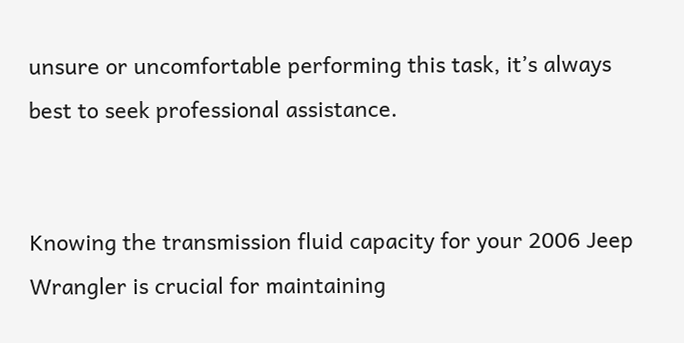unsure or uncomfortable performing this task, it’s always best to seek professional assistance.


Knowing the transmission fluid capacity for your 2006 Jeep Wrangler is crucial for maintaining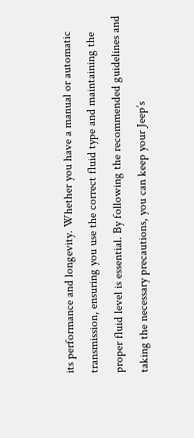its performance and longevity. Whether you have a manual or automatic transmission, ensuring you use the correct fluid type and maintaining the proper fluid level is essential. By following the recommended guidelines and taking the necessary precautions, you can keep your Jeep’s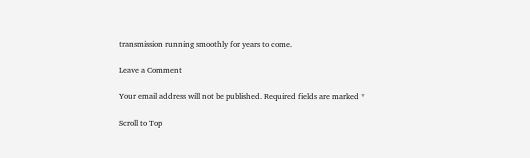transmission running smoothly for years to come.

Leave a Comment

Your email address will not be published. Required fields are marked *

Scroll to Top